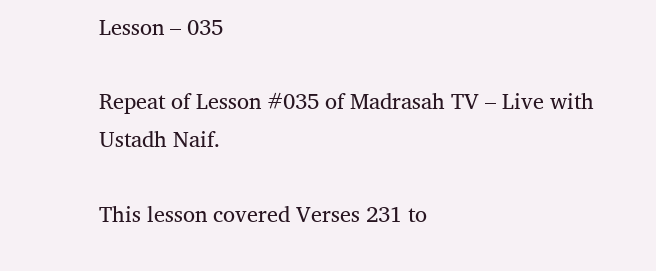Lesson – 035

Repeat of Lesson #035 of Madrasah TV – Live with Ustadh Naif.

This lesson covered Verses 231 to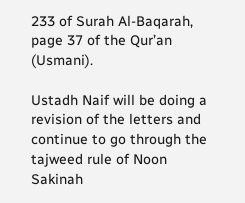233 of Surah Al-Baqarah, page 37 of the Qur’an (Usmani).

Ustadh Naif will be doing a revision of the letters and continue to go through the tajweed rule of Noon Sakinah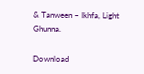& Tanween – Ikhfa, Light Ghunna.

Download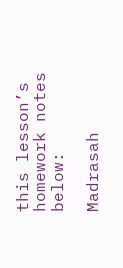this lesson’s homework notes below:

Madrasah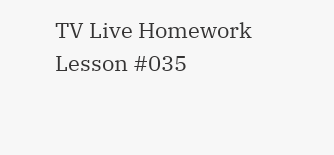TV Live Homework Lesson #035